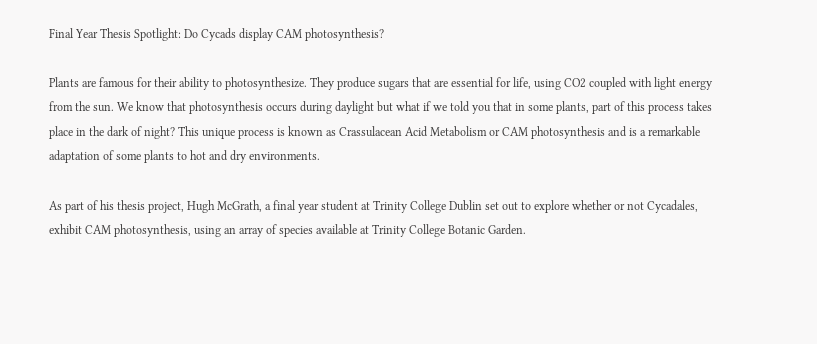Final Year Thesis Spotlight: Do Cycads display CAM photosynthesis?

Plants are famous for their ability to photosynthesize. They produce sugars that are essential for life, using CO2 coupled with light energy from the sun. We know that photosynthesis occurs during daylight but what if we told you that in some plants, part of this process takes place in the dark of night? This unique process is known as Crassulacean Acid Metabolism or CAM photosynthesis and is a remarkable adaptation of some plants to hot and dry environments.

As part of his thesis project, Hugh McGrath, a final year student at Trinity College Dublin set out to explore whether or not Cycadales, exhibit CAM photosynthesis, using an array of species available at Trinity College Botanic Garden.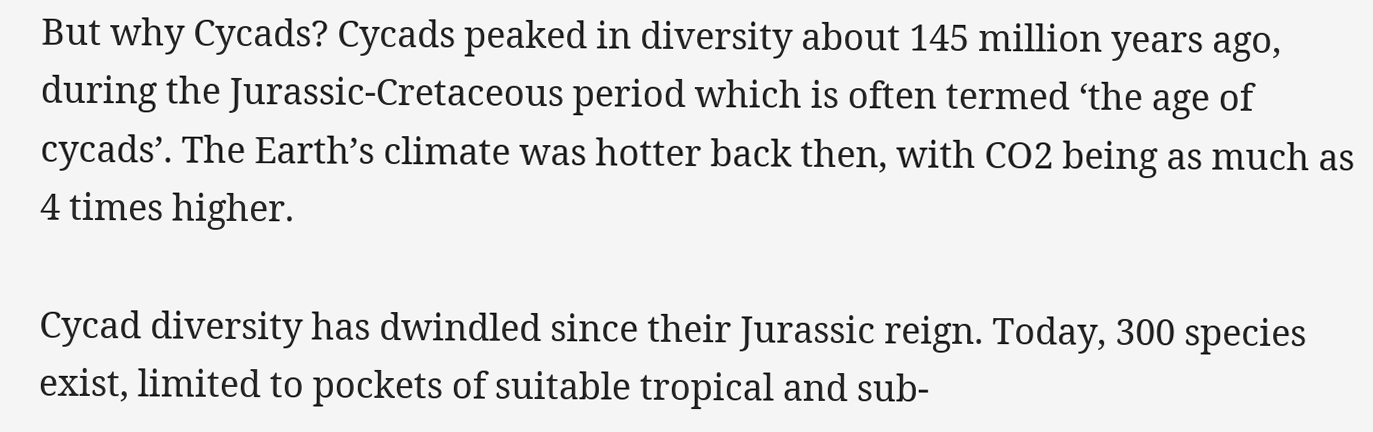But why Cycads? Cycads peaked in diversity about 145 million years ago, during the Jurassic-Cretaceous period which is often termed ‘the age of cycads’. The Earth’s climate was hotter back then, with CO2 being as much as 4 times higher.

Cycad diversity has dwindled since their Jurassic reign. Today, 300 species exist, limited to pockets of suitable tropical and sub-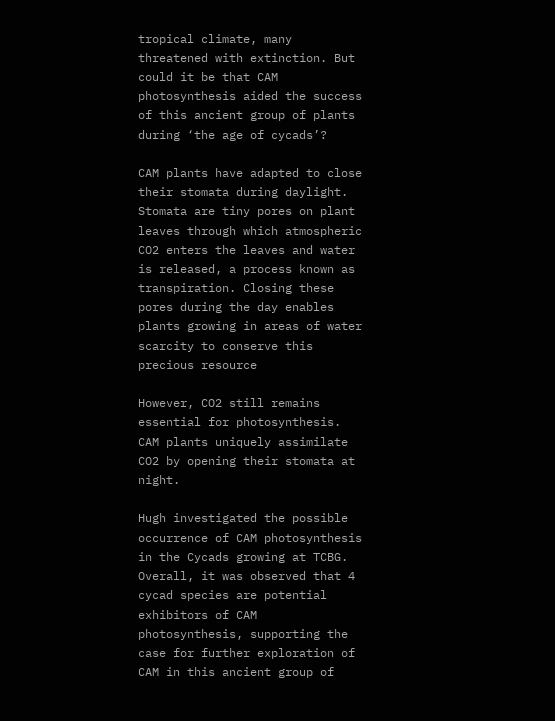tropical climate, many threatened with extinction. But could it be that CAM photosynthesis aided the success of this ancient group of plants during ‘the age of cycads’?

CAM plants have adapted to close their stomata during daylight. Stomata are tiny pores on plant leaves through which atmospheric CO2 enters the leaves and water is released, a process known as transpiration. Closing these pores during the day enables plants growing in areas of water scarcity to conserve this precious resource

However, CO2 still remains essential for photosynthesis. CAM plants uniquely assimilate CO2 by opening their stomata at night.

Hugh investigated the possible occurrence of CAM photosynthesis in the Cycads growing at TCBG. Overall, it was observed that 4 cycad species are potential exhibitors of CAM photosynthesis, supporting the case for further exploration of CAM in this ancient group of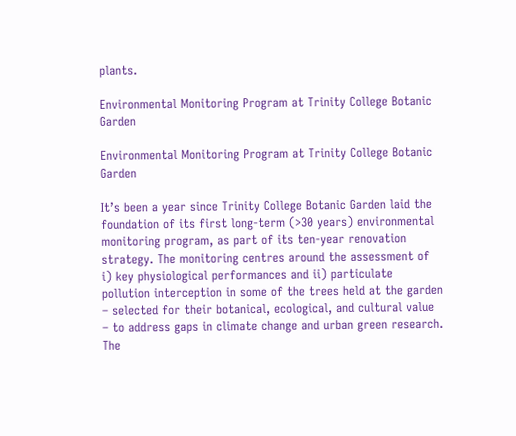plants.

Environmental Monitoring Program at Trinity College Botanic Garden

Environmental Monitoring Program at Trinity College Botanic Garden

It’s been a year since Trinity College Botanic Garden laid the foundation of its first long-term (>30 years) environmental monitoring program, as part of its ten-year renovation strategy. The monitoring centres around the assessment of i) key physiological performances and ii) particulate pollution interception in some of the trees held at the garden – selected for their botanical, ecological, and cultural value – to address gaps in climate change and urban green research. The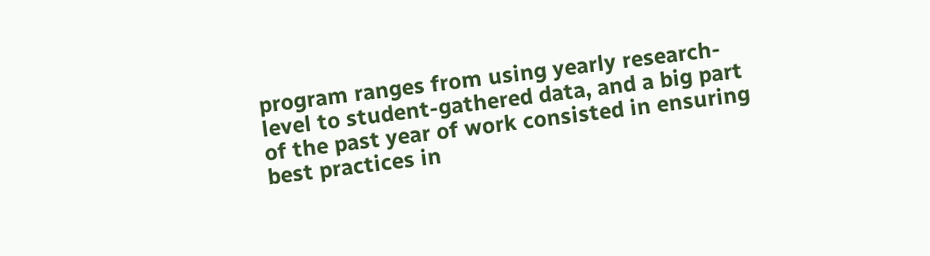program ranges from using yearly research-level to student-gathered data, and a big part of the past year of work consisted in ensuring best practices in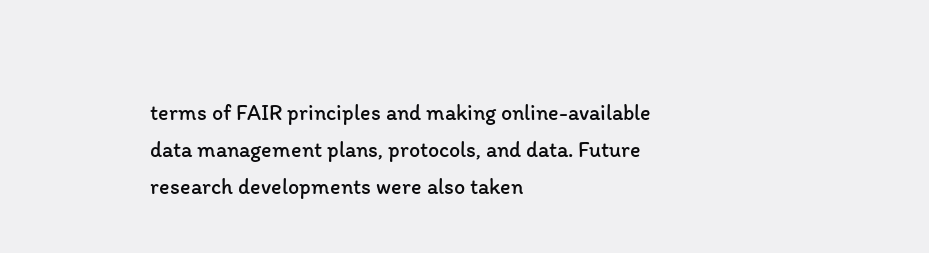terms of FAIR principles and making online-available data management plans, protocols, and data. Future research developments were also taken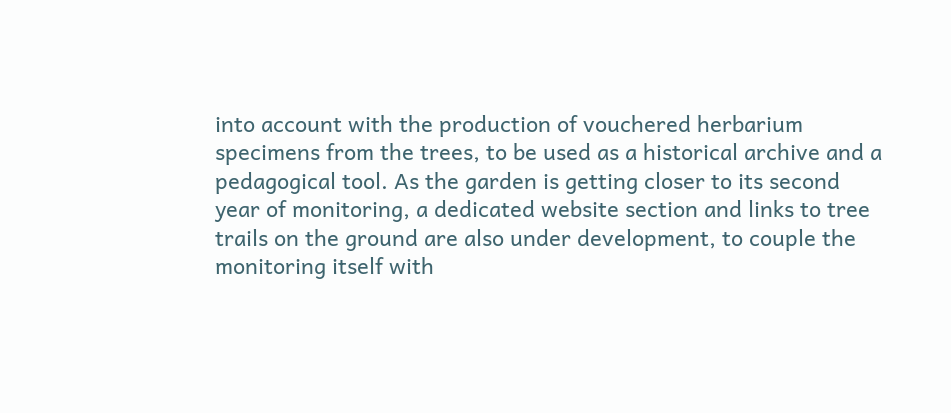into account with the production of vouchered herbarium specimens from the trees, to be used as a historical archive and a pedagogical tool. As the garden is getting closer to its second year of monitoring, a dedicated website section and links to tree trails on the ground are also under development, to couple the monitoring itself with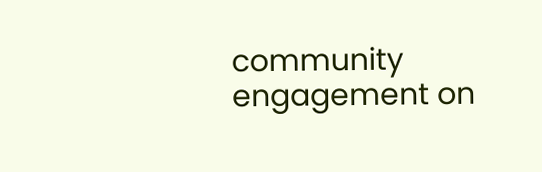community engagement on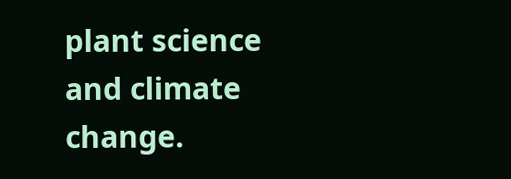plant science and climate change.